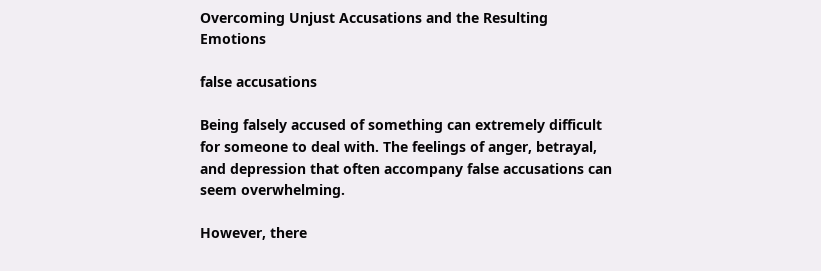Overcoming Unjust Accusations and the Resulting Emotions

false accusations

Being falsely accused of something can extremely difficult for someone to deal with. The feelings of anger, betrayal, and depression that often accompany false accusations can seem overwhelming.

However, there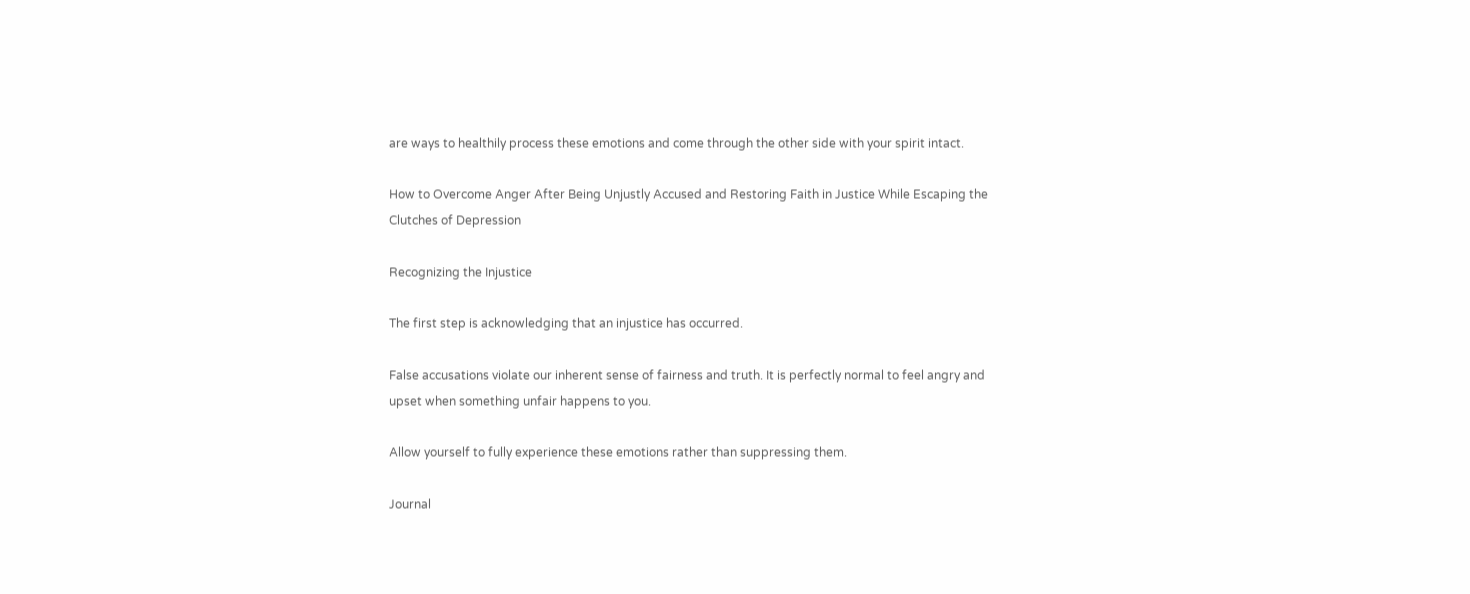are ways to healthily process these emotions and come through the other side with your spirit intact.

How to Overcome Anger After Being Unjustly Accused and Restoring Faith in Justice While Escaping the Clutches of Depression

Recognizing the Injustice

The first step is acknowledging that an injustice has occurred.

False accusations violate our inherent sense of fairness and truth. It is perfectly normal to feel angry and upset when something unfair happens to you.

Allow yourself to fully experience these emotions rather than suppressing them.

Journal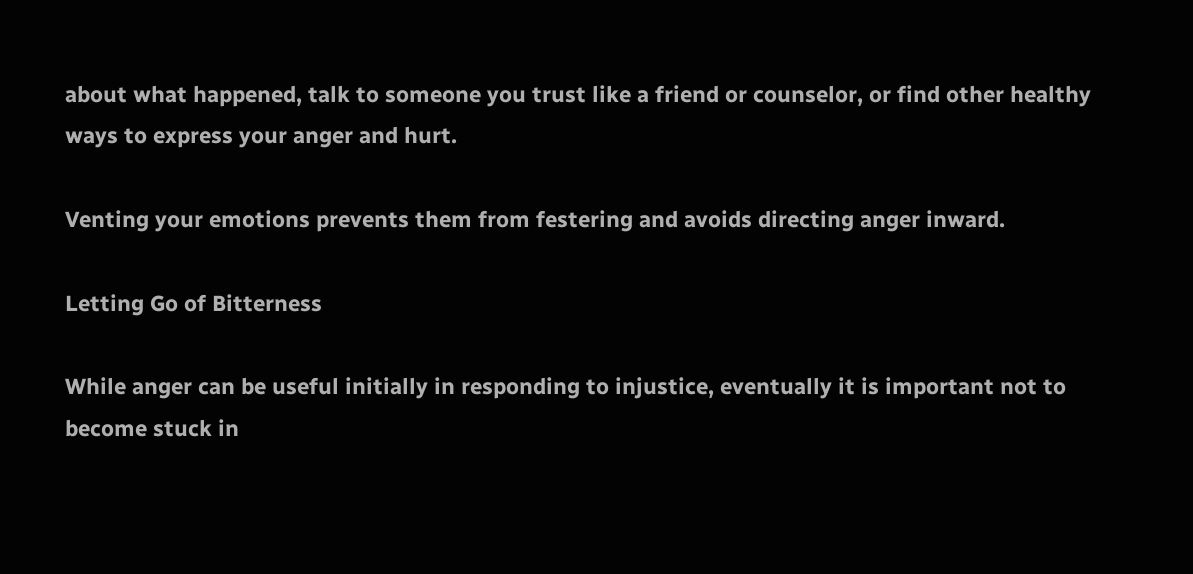about what happened, talk to someone you trust like a friend or counselor, or find other healthy ways to express your anger and hurt.

Venting your emotions prevents them from festering and avoids directing anger inward.

Letting Go of Bitterness

While anger can be useful initially in responding to injustice, eventually it is important not to become stuck in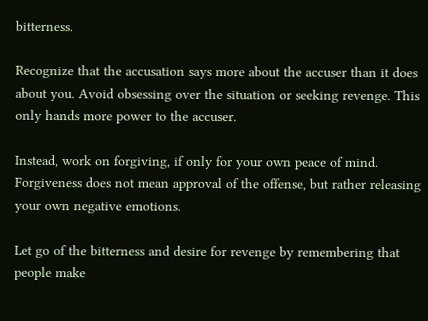bitterness.

Recognize that the accusation says more about the accuser than it does about you. Avoid obsessing over the situation or seeking revenge. This only hands more power to the accuser.

Instead, work on forgiving, if only for your own peace of mind. Forgiveness does not mean approval of the offense, but rather releasing your own negative emotions.

Let go of the bitterness and desire for revenge by remembering that people make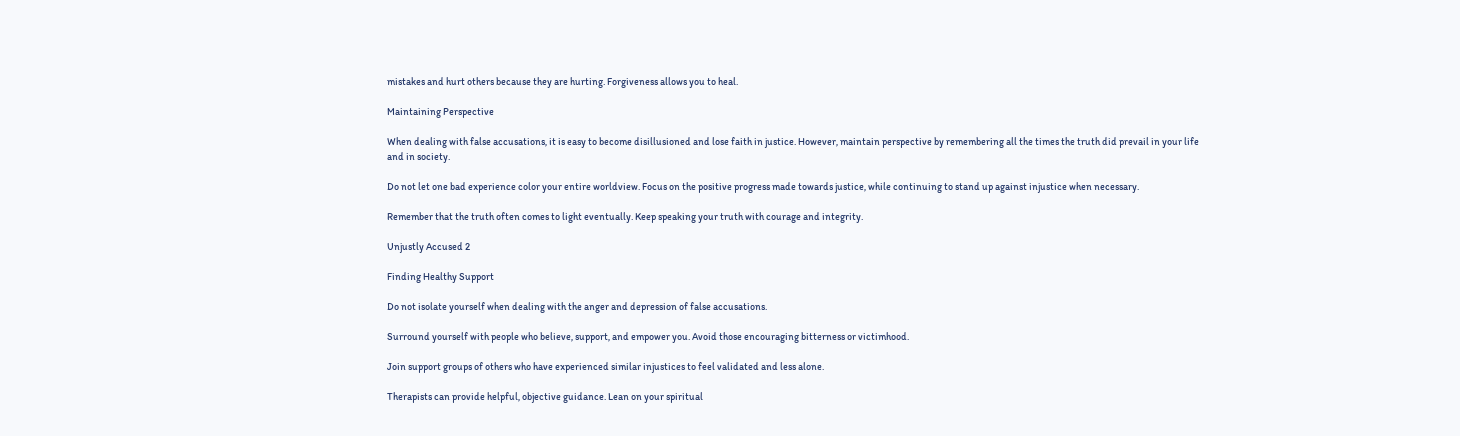mistakes and hurt others because they are hurting. Forgiveness allows you to heal.

Maintaining Perspective

When dealing with false accusations, it is easy to become disillusioned and lose faith in justice. However, maintain perspective by remembering all the times the truth did prevail in your life and in society.

Do not let one bad experience color your entire worldview. Focus on the positive progress made towards justice, while continuing to stand up against injustice when necessary.

Remember that the truth often comes to light eventually. Keep speaking your truth with courage and integrity.

Unjustly Accused 2

Finding Healthy Support

Do not isolate yourself when dealing with the anger and depression of false accusations.

Surround yourself with people who believe, support, and empower you. Avoid those encouraging bitterness or victimhood.

Join support groups of others who have experienced similar injustices to feel validated and less alone.

Therapists can provide helpful, objective guidance. Lean on your spiritual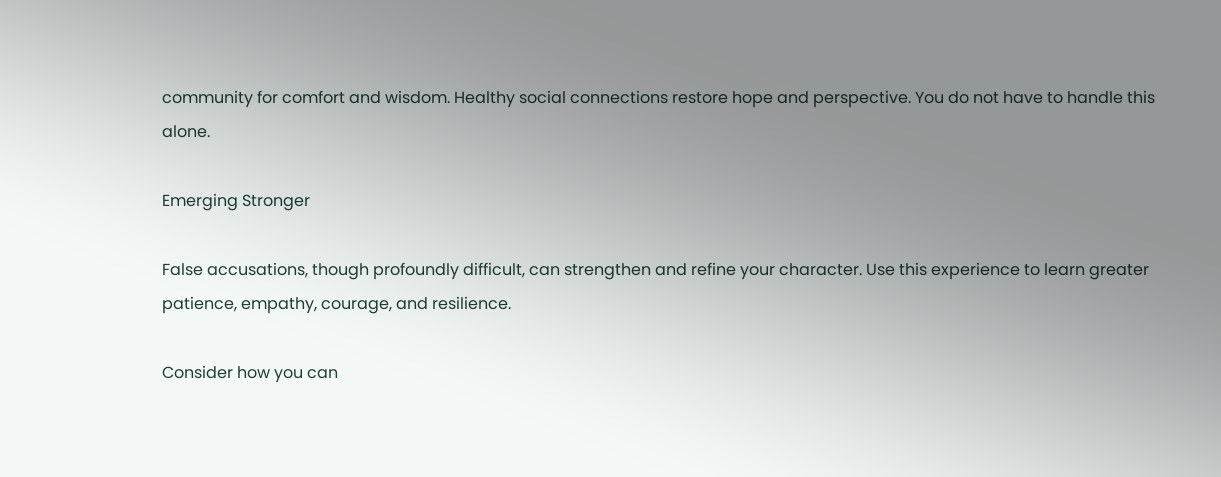community for comfort and wisdom. Healthy social connections restore hope and perspective. You do not have to handle this alone.

Emerging Stronger

False accusations, though profoundly difficult, can strengthen and refine your character. Use this experience to learn greater patience, empathy, courage, and resilience.

Consider how you can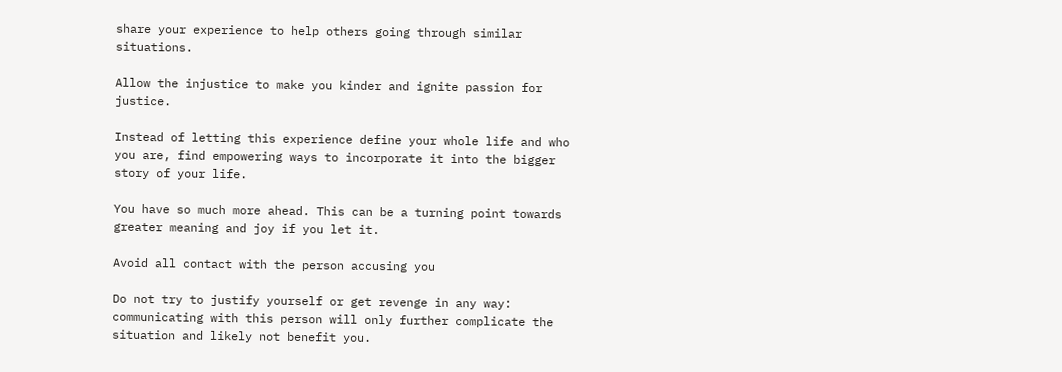share your experience to help others going through similar situations.

Allow the injustice to make you kinder and ignite passion for justice.

Instead of letting this experience define your whole life and who you are, find empowering ways to incorporate it into the bigger story of your life.

You have so much more ahead. This can be a turning point towards greater meaning and joy if you let it.

Avoid all contact with the person accusing you

Do not try to justify yourself or get revenge in any way: communicating with this person will only further complicate the situation and likely not benefit you.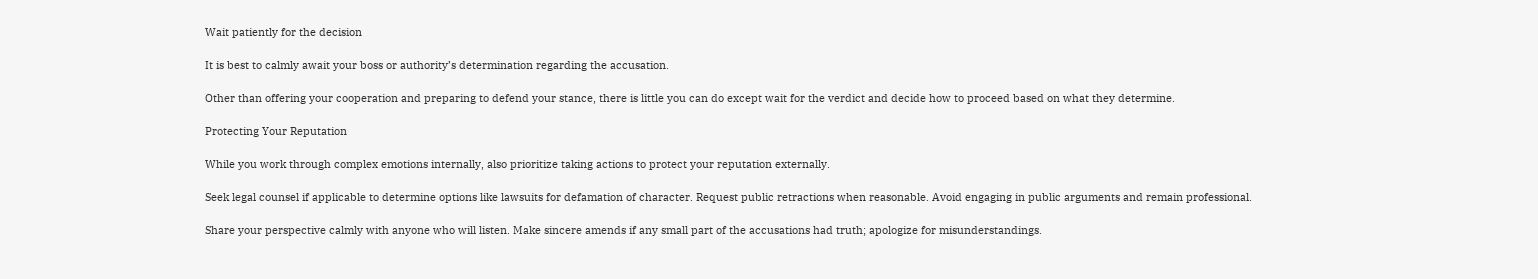Wait patiently for the decision

It is best to calmly await your boss or authority’s determination regarding the accusation.

Other than offering your cooperation and preparing to defend your stance, there is little you can do except wait for the verdict and decide how to proceed based on what they determine.

Protecting Your Reputation

While you work through complex emotions internally, also prioritize taking actions to protect your reputation externally.

Seek legal counsel if applicable to determine options like lawsuits for defamation of character. Request public retractions when reasonable. Avoid engaging in public arguments and remain professional.

Share your perspective calmly with anyone who will listen. Make sincere amends if any small part of the accusations had truth; apologize for misunderstandings.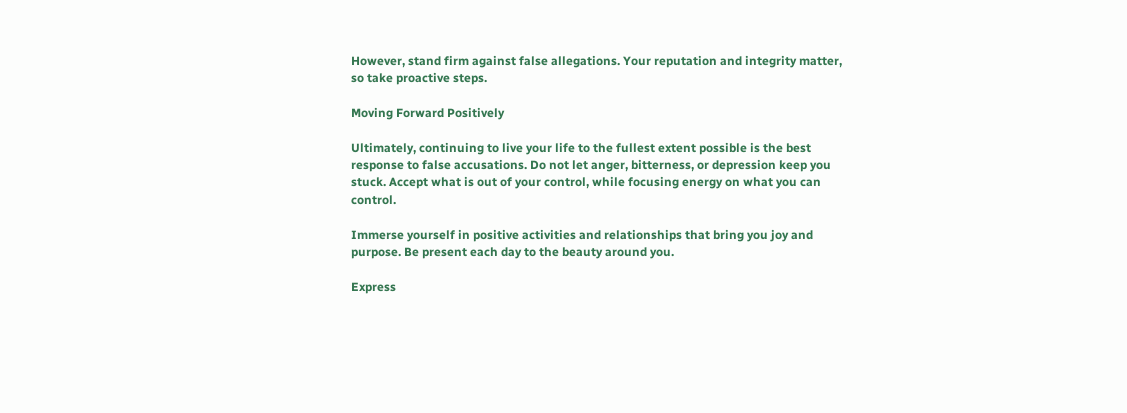However, stand firm against false allegations. Your reputation and integrity matter, so take proactive steps.

Moving Forward Positively

Ultimately, continuing to live your life to the fullest extent possible is the best response to false accusations. Do not let anger, bitterness, or depression keep you stuck. Accept what is out of your control, while focusing energy on what you can control.

Immerse yourself in positive activities and relationships that bring you joy and purpose. Be present each day to the beauty around you.

Express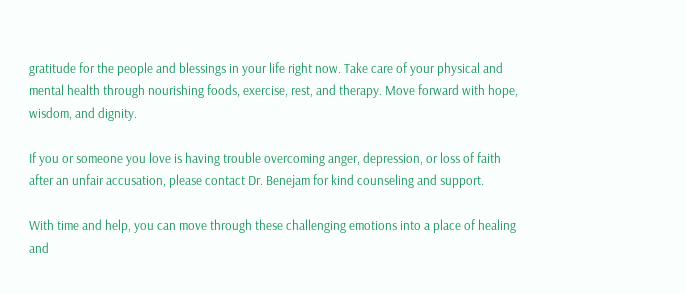gratitude for the people and blessings in your life right now. Take care of your physical and mental health through nourishing foods, exercise, rest, and therapy. Move forward with hope, wisdom, and dignity.

If you or someone you love is having trouble overcoming anger, depression, or loss of faith after an unfair accusation, please contact Dr. Benejam for kind counseling and support.

With time and help, you can move through these challenging emotions into a place of healing and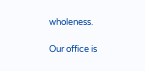wholeness.

Our office is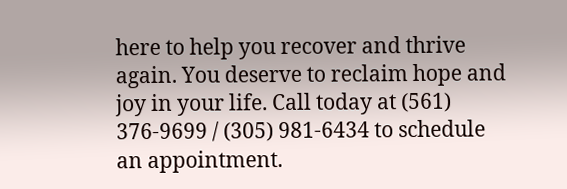here to help you recover and thrive again. You deserve to reclaim hope and joy in your life. Call today at (561) 376-9699 / (305) 981-6434 to schedule an appointment.